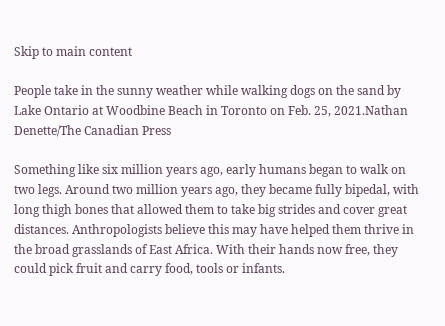Skip to main content

People take in the sunny weather while walking dogs on the sand by Lake Ontario at Woodbine Beach in Toronto on Feb. 25, 2021.Nathan Denette/The Canadian Press

Something like six million years ago, early humans began to walk on two legs. Around two million years ago, they became fully bipedal, with long thigh bones that allowed them to take big strides and cover great distances. Anthropologists believe this may have helped them thrive in the broad grasslands of East Africa. With their hands now free, they could pick fruit and carry food, tools or infants.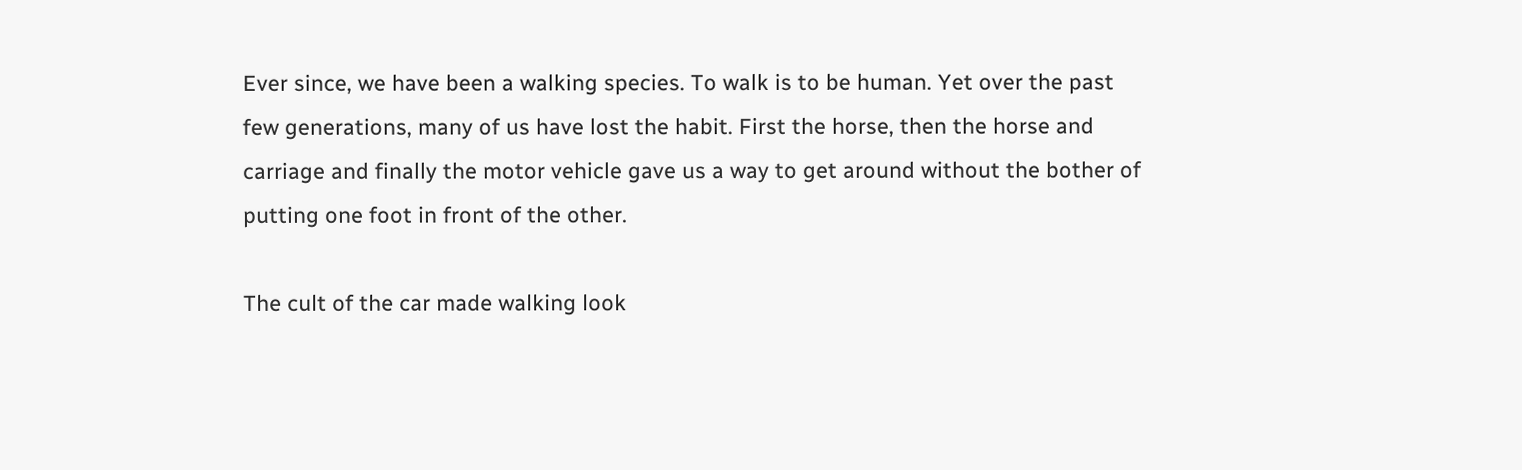Ever since, we have been a walking species. To walk is to be human. Yet over the past few generations, many of us have lost the habit. First the horse, then the horse and carriage and finally the motor vehicle gave us a way to get around without the bother of putting one foot in front of the other.

The cult of the car made walking look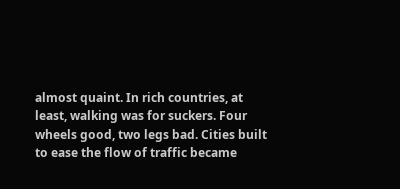almost quaint. In rich countries, at least, walking was for suckers. Four wheels good, two legs bad. Cities built to ease the flow of traffic became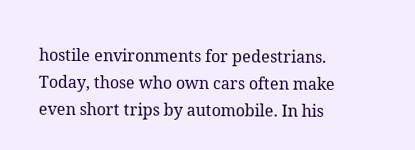hostile environments for pedestrians. Today, those who own cars often make even short trips by automobile. In his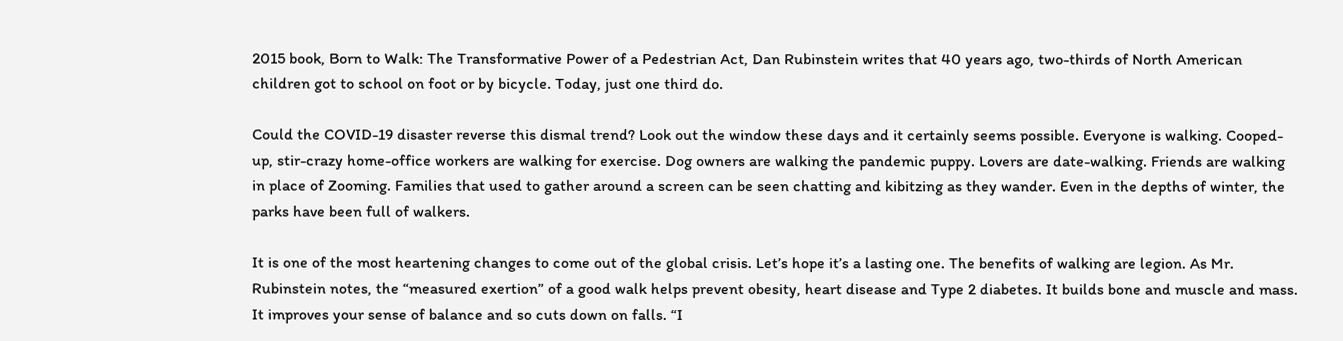2015 book, Born to Walk: The Transformative Power of a Pedestrian Act, Dan Rubinstein writes that 40 years ago, two-thirds of North American children got to school on foot or by bicycle. Today, just one third do.

Could the COVID-19 disaster reverse this dismal trend? Look out the window these days and it certainly seems possible. Everyone is walking. Cooped-up, stir-crazy home-office workers are walking for exercise. Dog owners are walking the pandemic puppy. Lovers are date-walking. Friends are walking in place of Zooming. Families that used to gather around a screen can be seen chatting and kibitzing as they wander. Even in the depths of winter, the parks have been full of walkers.

It is one of the most heartening changes to come out of the global crisis. Let’s hope it’s a lasting one. The benefits of walking are legion. As Mr. Rubinstein notes, the “measured exertion” of a good walk helps prevent obesity, heart disease and Type 2 diabetes. It builds bone and muscle and mass. It improves your sense of balance and so cuts down on falls. “I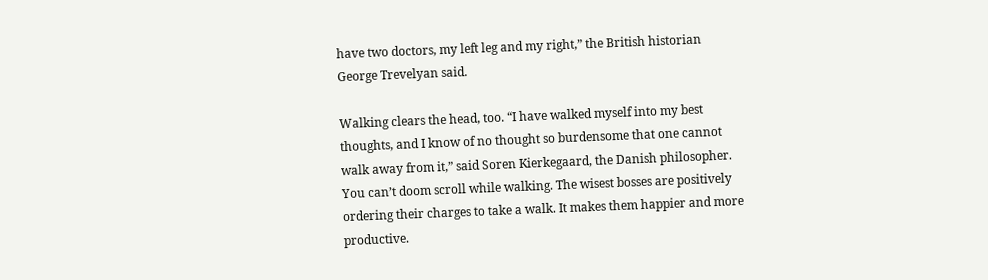have two doctors, my left leg and my right,” the British historian George Trevelyan said.

Walking clears the head, too. “I have walked myself into my best thoughts, and I know of no thought so burdensome that one cannot walk away from it,” said Soren Kierkegaard, the Danish philosopher. You can’t doom scroll while walking. The wisest bosses are positively ordering their charges to take a walk. It makes them happier and more productive.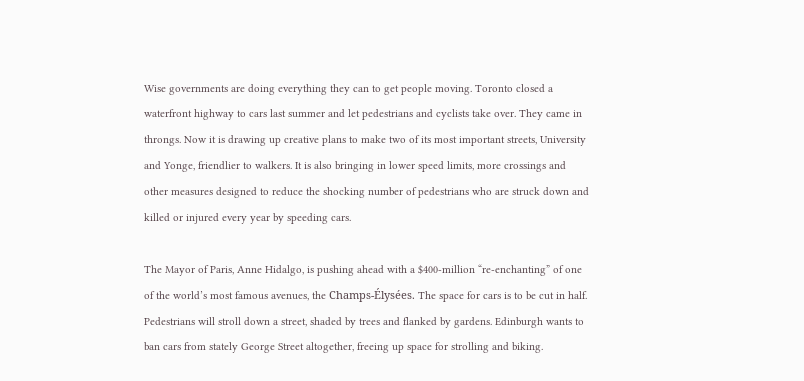Wise governments are doing everything they can to get people moving. Toronto closed a waterfront highway to cars last summer and let pedestrians and cyclists take over. They came in throngs. Now it is drawing up creative plans to make two of its most important streets, University and Yonge, friendlier to walkers. It is also bringing in lower speed limits, more crossings and other measures designed to reduce the shocking number of pedestrians who are struck down and killed or injured every year by speeding cars.

The Mayor of Paris, Anne Hidalgo, is pushing ahead with a $400-million “re-enchanting” of one of the world’s most famous avenues, the Champs-Élysées. The space for cars is to be cut in half. Pedestrians will stroll down a street, shaded by trees and flanked by gardens. Edinburgh wants to ban cars from stately George Street altogether, freeing up space for strolling and biking.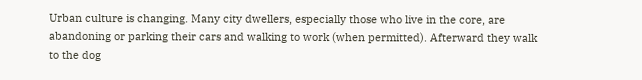Urban culture is changing. Many city dwellers, especially those who live in the core, are abandoning or parking their cars and walking to work (when permitted). Afterward they walk to the dog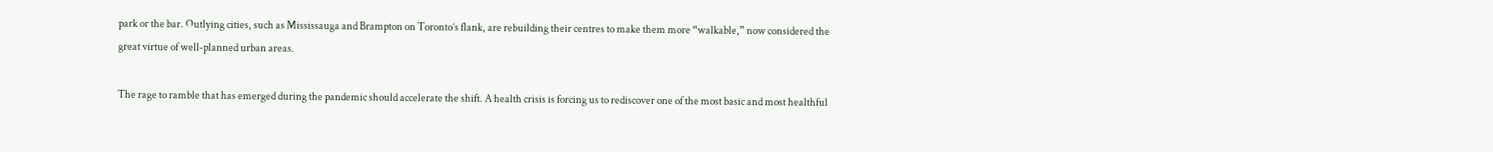park or the bar. Outlying cities, such as Mississauga and Brampton on Toronto’s flank, are rebuilding their centres to make them more “walkable,” now considered the great virtue of well-planned urban areas.

The rage to ramble that has emerged during the pandemic should accelerate the shift. A health crisis is forcing us to rediscover one of the most basic and most healthful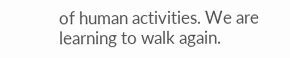of human activities. We are learning to walk again.